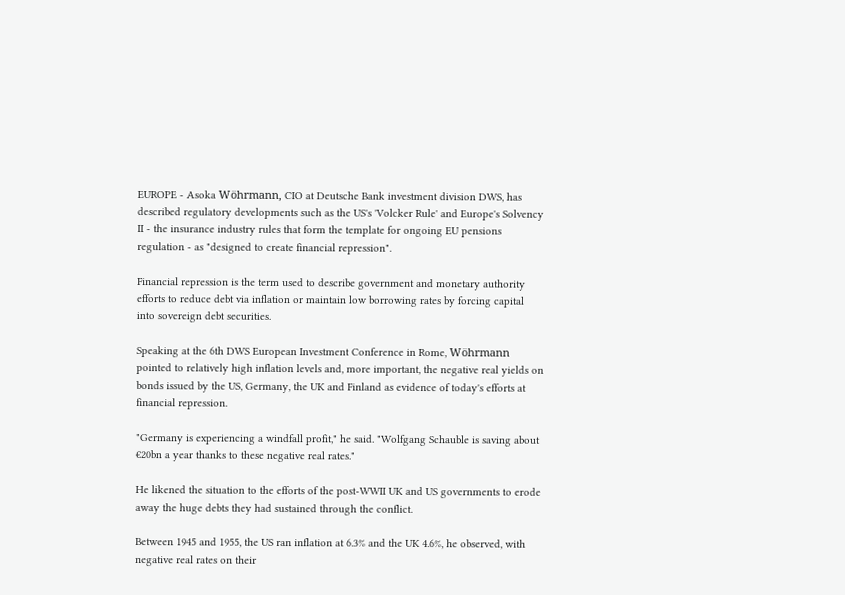EUROPE - Asoka Wöhrmann, CIO at Deutsche Bank investment division DWS, has described regulatory developments such as the US's 'Volcker Rule' and Europe's Solvency II - the insurance industry rules that form the template for ongoing EU pensions regulation - as "designed to create financial repression".

Financial repression is the term used to describe government and monetary authority efforts to reduce debt via inflation or maintain low borrowing rates by forcing capital into sovereign debt securities.

Speaking at the 6th DWS European Investment Conference in Rome, Wöhrmann pointed to relatively high inflation levels and, more important, the negative real yields on bonds issued by the US, Germany, the UK and Finland as evidence of today's efforts at financial repression.

"Germany is experiencing a windfall profit," he said. "Wolfgang Schauble is saving about €20bn a year thanks to these negative real rates."

He likened the situation to the efforts of the post-WWII UK and US governments to erode away the huge debts they had sustained through the conflict.

Between 1945 and 1955, the US ran inflation at 6.3% and the UK 4.6%, he observed, with negative real rates on their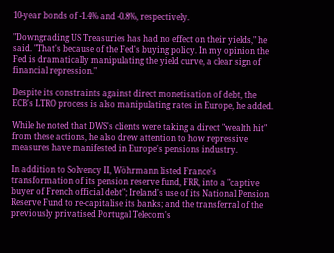10-year bonds of -1.4% and -0.8%, respectively.

"Downgrading US Treasuries has had no effect on their yields," he said. "That's because of the Fed's buying policy. In my opinion the Fed is dramatically manipulating the yield curve, a clear sign of financial repression."

Despite its constraints against direct monetisation of debt, the ECB's LTRO process is also manipulating rates in Europe, he added.

While he noted that DWS's clients were taking a direct "wealth hit" from these actions, he also drew attention to how repressive measures have manifested in Europe's pensions industry.

In addition to Solvency II, Wöhrmann listed France's transformation of its pension reserve fund, FRR, into a "captive buyer of French official debt"; Ireland's use of its National Pension Reserve Fund to re-capitalise its banks; and the transferral of the previously privatised Portugal Telecom's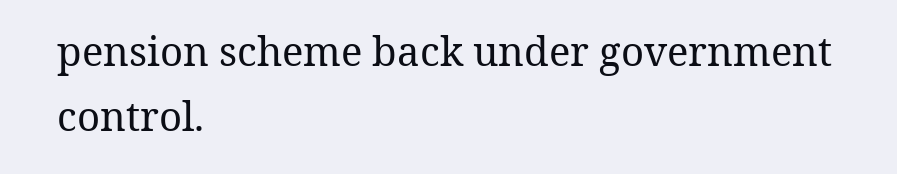pension scheme back under government control.